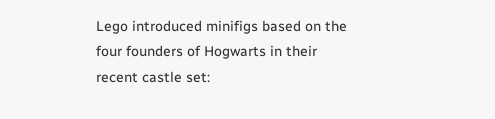Lego introduced minifigs based on the four founders of Hogwarts in their recent castle set: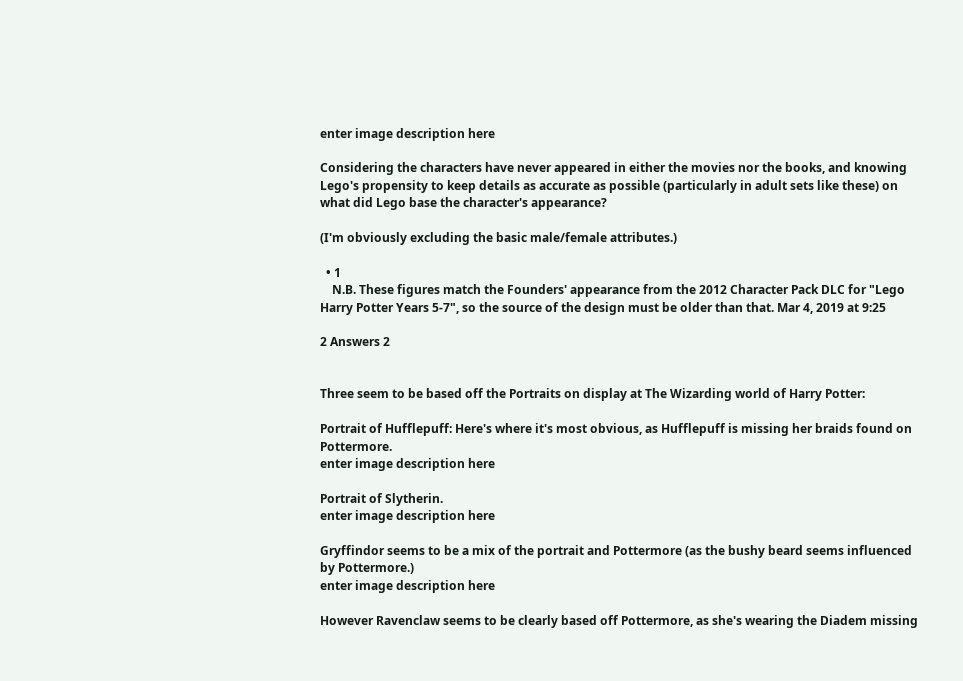enter image description here

Considering the characters have never appeared in either the movies nor the books, and knowing Lego's propensity to keep details as accurate as possible (particularly in adult sets like these) on what did Lego base the character's appearance?

(I'm obviously excluding the basic male/female attributes.)

  • 1
    N.B. These figures match the Founders' appearance from the 2012 Character Pack DLC for "Lego Harry Potter Years 5-7", so the source of the design must be older than that. Mar 4, 2019 at 9:25

2 Answers 2


Three seem to be based off the Portraits on display at The Wizarding world of Harry Potter:

Portrait of Hufflepuff: Here's where it's most obvious, as Hufflepuff is missing her braids found on Pottermore.
enter image description here

Portrait of Slytherin.
enter image description here

Gryffindor seems to be a mix of the portrait and Pottermore (as the bushy beard seems influenced by Pottermore.)
enter image description here

However Ravenclaw seems to be clearly based off Pottermore, as she's wearing the Diadem missing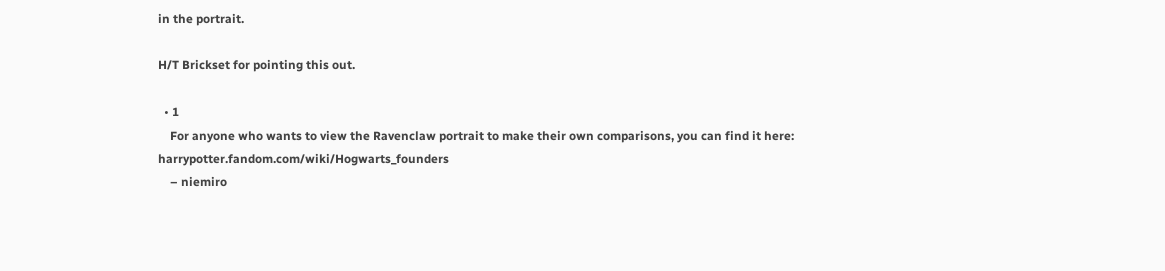in the portrait.

H/T Brickset for pointing this out.

  • 1
    For anyone who wants to view the Ravenclaw portrait to make their own comparisons, you can find it here: harrypotter.fandom.com/wiki/Hogwarts_founders
    – niemiro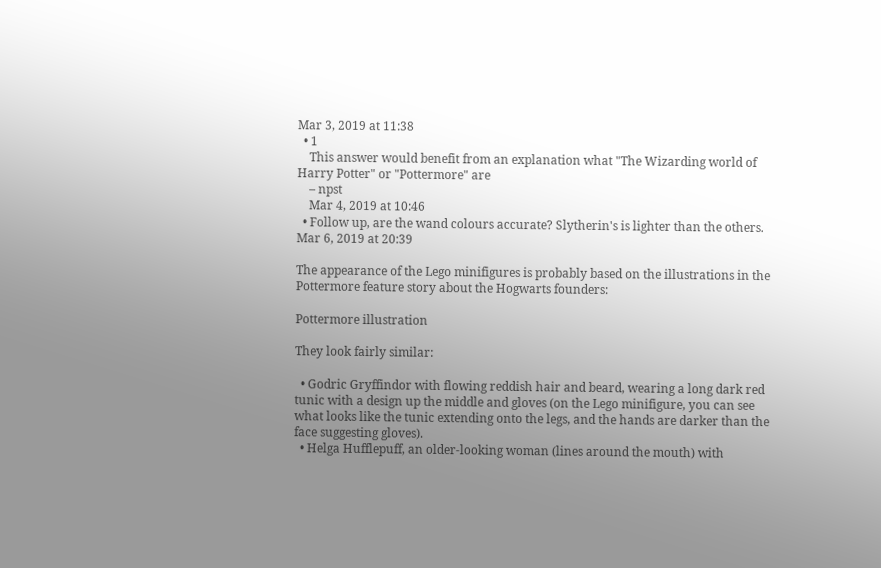Mar 3, 2019 at 11:38
  • 1
    This answer would benefit from an explanation what "The Wizarding world of Harry Potter" or "Pottermore" are
    – npst
    Mar 4, 2019 at 10:46
  • Follow up, are the wand colours accurate? Slytherin's is lighter than the others. Mar 6, 2019 at 20:39

The appearance of the Lego minifigures is probably based on the illustrations in the Pottermore feature story about the Hogwarts founders:

Pottermore illustration

They look fairly similar:

  • Godric Gryffindor with flowing reddish hair and beard, wearing a long dark red tunic with a design up the middle and gloves (on the Lego minifigure, you can see what looks like the tunic extending onto the legs, and the hands are darker than the face suggesting gloves).
  • Helga Hufflepuff, an older-looking woman (lines around the mouth) with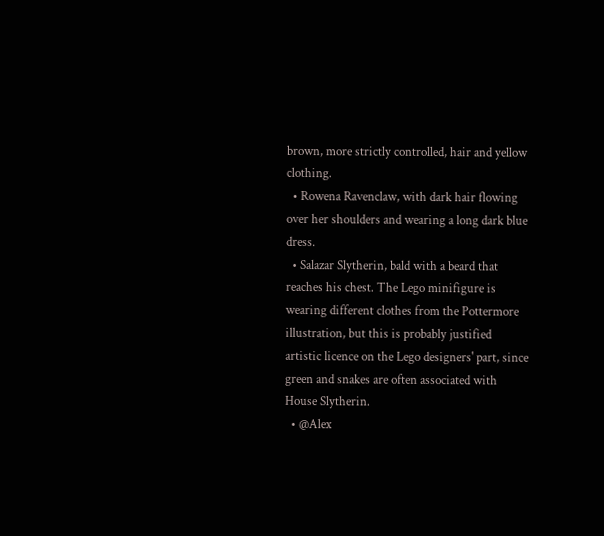brown, more strictly controlled, hair and yellow clothing.
  • Rowena Ravenclaw, with dark hair flowing over her shoulders and wearing a long dark blue dress.
  • Salazar Slytherin, bald with a beard that reaches his chest. The Lego minifigure is wearing different clothes from the Pottermore illustration, but this is probably justified artistic licence on the Lego designers' part, since green and snakes are often associated with House Slytherin.
  • @Alex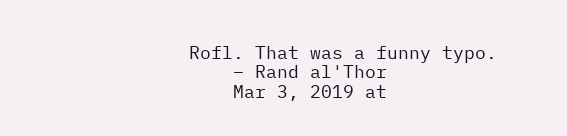Rofl. That was a funny typo.
    – Rand al'Thor
    Mar 3, 2019 at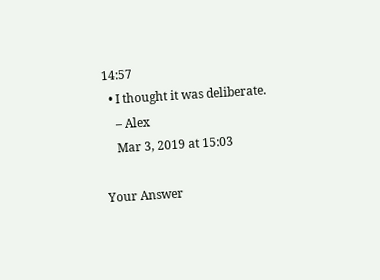14:57
  • I thought it was deliberate.
    – Alex
    Mar 3, 2019 at 15:03

Your Answer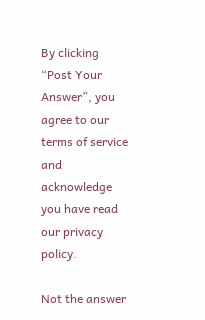By clicking “Post Your Answer”, you agree to our terms of service and acknowledge you have read our privacy policy.

Not the answer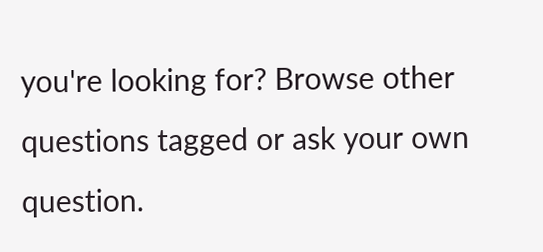you're looking for? Browse other questions tagged or ask your own question.